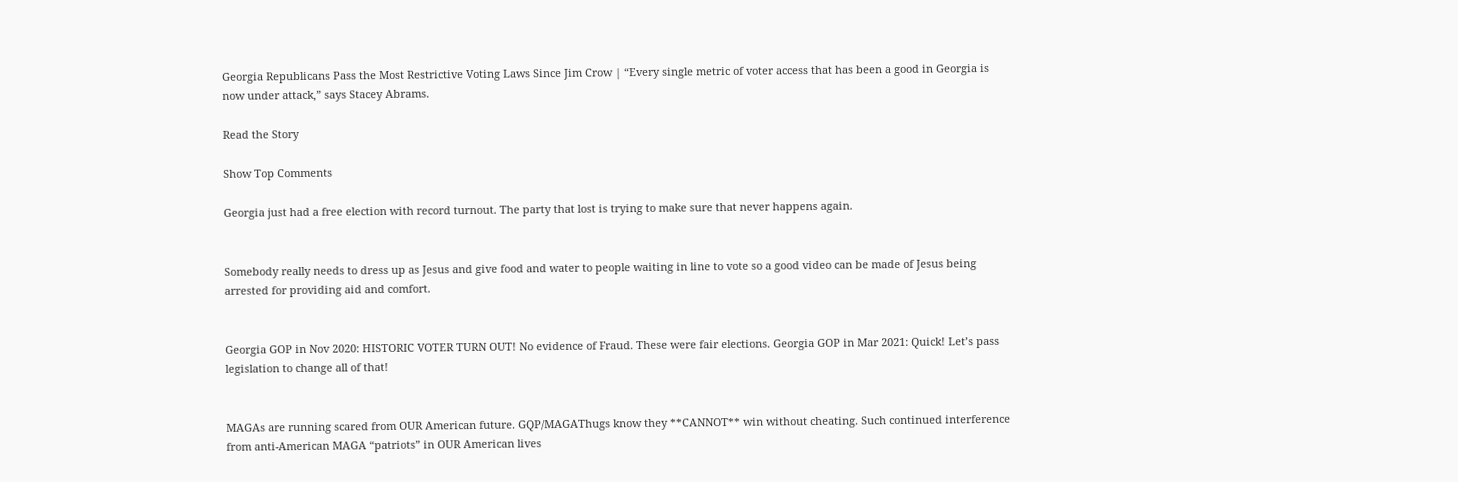Georgia Republicans Pass the Most Restrictive Voting Laws Since Jim Crow | “Every single metric of voter access that has been a good in Georgia is now under attack,” says Stacey Abrams.

Read the Story

Show Top Comments

Georgia just had a free election with record turnout. The party that lost is trying to make sure that never happens again.


Somebody really needs to dress up as Jesus and give food and water to people waiting in line to vote so a good video can be made of Jesus being arrested for providing aid and comfort.


Georgia GOP in Nov 2020: HISTORIC VOTER TURN OUT! No evidence of Fraud. These were fair elections. Georgia GOP in Mar 2021: Quick! Let’s pass legislation to change all of that!


MAGAs are running scared from OUR American future. GQP/MAGAThugs know they **CANNOT** win without cheating. Such continued interference from anti-American MAGA “patriots” in OUR American lives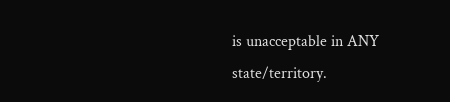is unacceptable in ANY state/territory.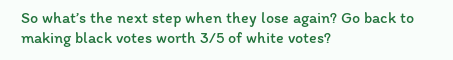So what’s the next step when they lose again? Go back to making black votes worth 3/5 of white votes?